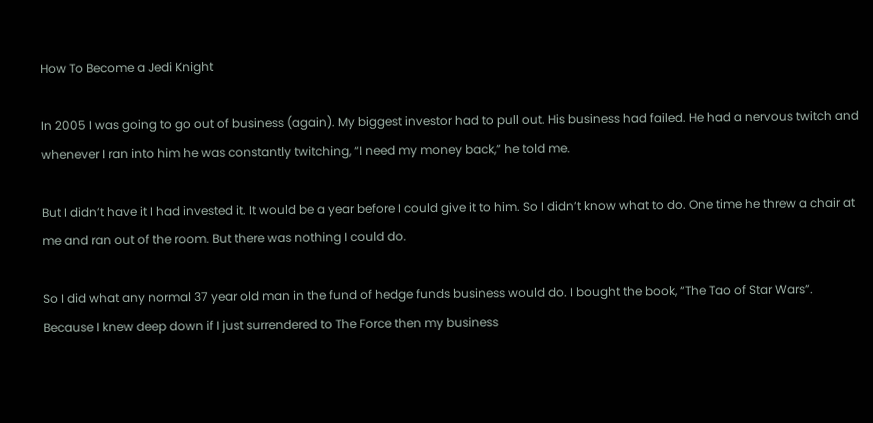How To Become a Jedi Knight

In 2005 I was going to go out of business (again). My biggest investor had to pull out. His business had failed. He had a nervous twitch and whenever I ran into him he was constantly twitching, “I need my money back,” he told me.

But I didn’t have it I had invested it. It would be a year before I could give it to him. So I didn’t know what to do. One time he threw a chair at me and ran out of the room. But there was nothing I could do.

So I did what any normal 37 year old man in the fund of hedge funds business would do. I bought the book, “The Tao of Star Wars”. Because I knew deep down if I just surrendered to The Force then my business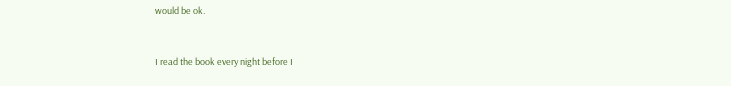would be ok.


I read the book every night before I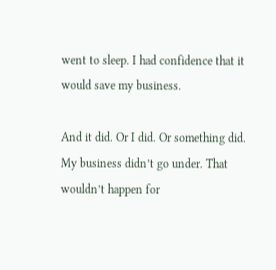went to sleep. I had confidence that it would save my business.

And it did. Or I did. Or something did. My business didn’t go under. That wouldn’t happen for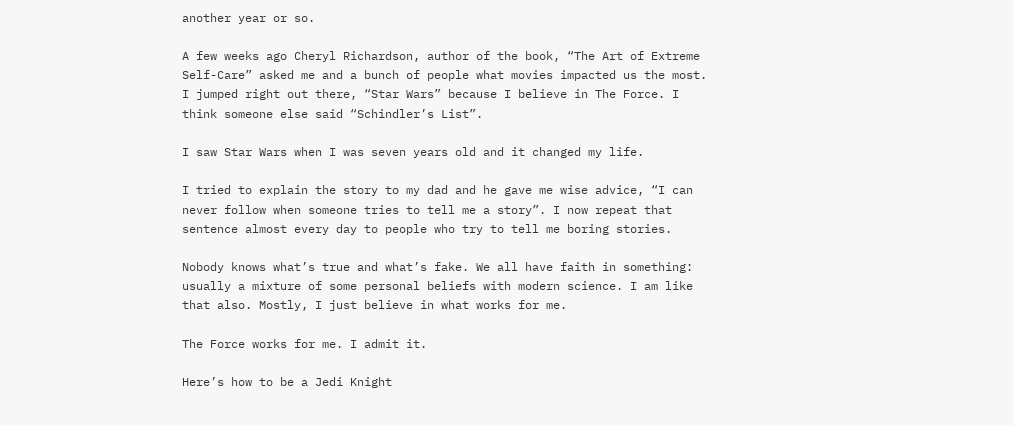another year or so.

A few weeks ago Cheryl Richardson, author of the book, “The Art of Extreme Self-Care” asked me and a bunch of people what movies impacted us the most. I jumped right out there, “Star Wars” because I believe in The Force. I think someone else said “Schindler’s List”.

I saw Star Wars when I was seven years old and it changed my life.

I tried to explain the story to my dad and he gave me wise advice, “I can never follow when someone tries to tell me a story”. I now repeat that sentence almost every day to people who try to tell me boring stories.

Nobody knows what’s true and what’s fake. We all have faith in something: usually a mixture of some personal beliefs with modern science. I am like that also. Mostly, I just believe in what works for me.

The Force works for me. I admit it.

Here’s how to be a Jedi Knight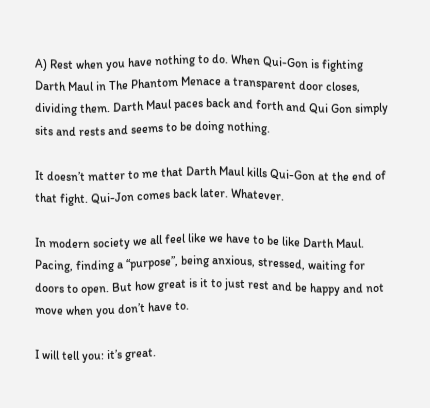A) Rest when you have nothing to do. When Qui-Gon is fighting Darth Maul in The Phantom Menace a transparent door closes, dividing them. Darth Maul paces back and forth and Qui Gon simply sits and rests and seems to be doing nothing.

It doesn’t matter to me that Darth Maul kills Qui-Gon at the end of that fight. Qui-Jon comes back later. Whatever.

In modern society we all feel like we have to be like Darth Maul. Pacing, finding a “purpose”, being anxious, stressed, waiting for doors to open. But how great is it to just rest and be happy and not move when you don’t have to.

I will tell you: it’s great.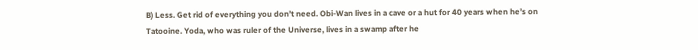B) Less. Get rid of everything you don’t need. Obi-Wan lives in a cave or a hut for 40 years when he’s on Tatooine. Yoda, who was ruler of the Universe, lives in a swamp after he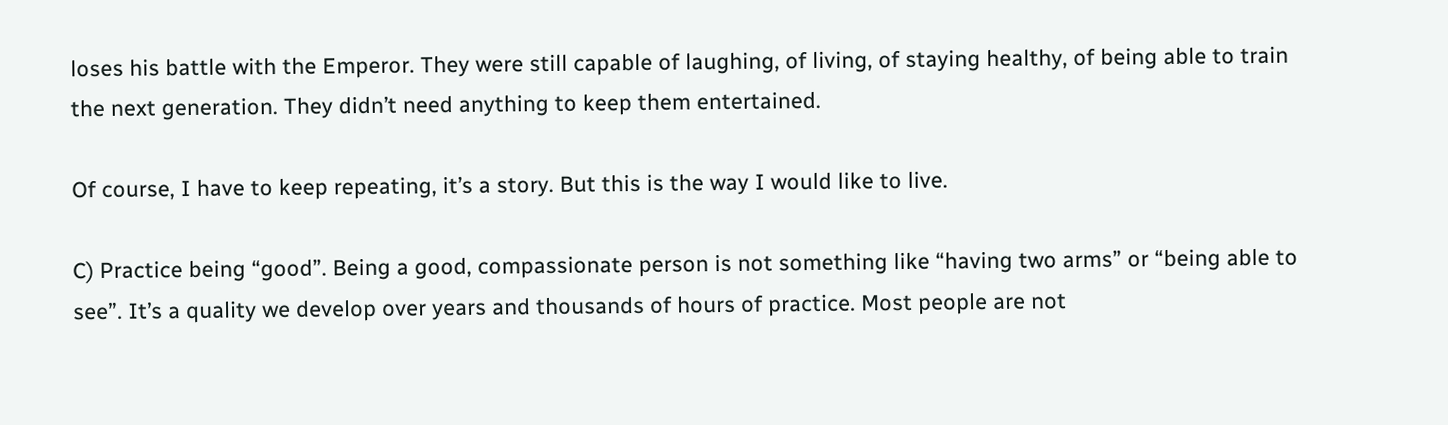loses his battle with the Emperor. They were still capable of laughing, of living, of staying healthy, of being able to train the next generation. They didn’t need anything to keep them entertained.

Of course, I have to keep repeating, it’s a story. But this is the way I would like to live.

C) Practice being “good”. Being a good, compassionate person is not something like “having two arms” or “being able to see”. It’s a quality we develop over years and thousands of hours of practice. Most people are not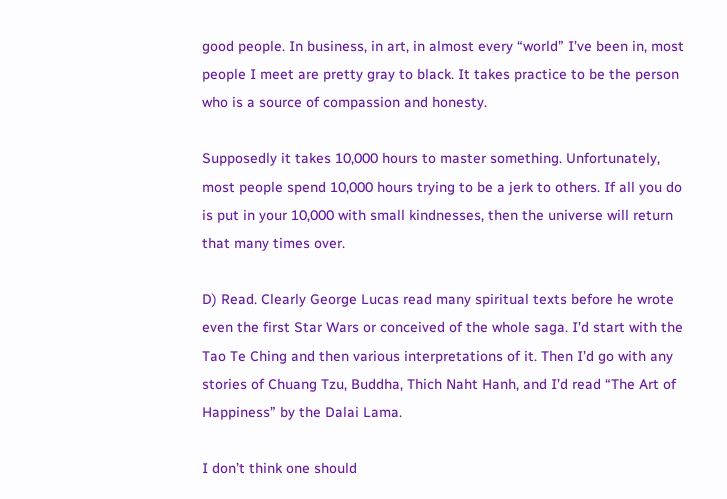good people. In business, in art, in almost every “world” I’ve been in, most  people I meet are pretty gray to black. It takes practice to be the person who is a source of compassion and honesty.

Supposedly it takes 10,000 hours to master something. Unfortunately, most people spend 10,000 hours trying to be a jerk to others. If all you do is put in your 10,000 with small kindnesses, then the universe will return that many times over.

D) Read. Clearly George Lucas read many spiritual texts before he wrote even the first Star Wars or conceived of the whole saga. I’d start with the Tao Te Ching and then various interpretations of it. Then I’d go with any stories of Chuang Tzu, Buddha, Thich Naht Hanh, and I’d read “The Art of Happiness” by the Dalai Lama.

I don’t think one should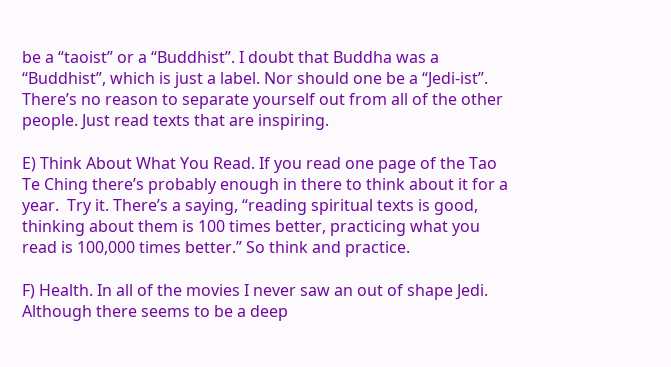be a “taoist” or a “Buddhist”. I doubt that Buddha was a “Buddhist”, which is just a label. Nor should one be a “Jedi-ist”. There’s no reason to separate yourself out from all of the other people. Just read texts that are inspiring.

E) Think About What You Read. If you read one page of the Tao Te Ching there’s probably enough in there to think about it for a year.  Try it. There’s a saying, “reading spiritual texts is good, thinking about them is 100 times better, practicing what you read is 100,000 times better.” So think and practice.

F) Health. In all of the movies I never saw an out of shape Jedi. Although there seems to be a deep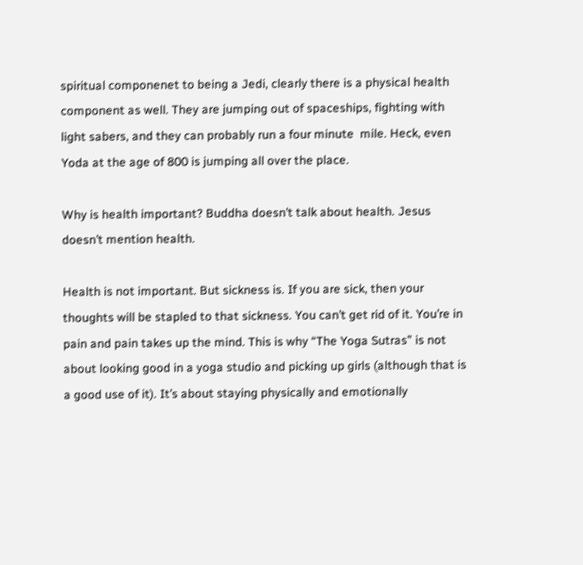spiritual componenet to being a Jedi, clearly there is a physical health component as well. They are jumping out of spaceships, fighting with light sabers, and they can probably run a four minute  mile. Heck, even Yoda at the age of 800 is jumping all over the place.

Why is health important? Buddha doesn’t talk about health. Jesus doesn’t mention health.

Health is not important. But sickness is. If you are sick, then your thoughts will be stapled to that sickness. You can’t get rid of it. You’re in pain and pain takes up the mind. This is why “The Yoga Sutras” is not about looking good in a yoga studio and picking up girls (although that is a good use of it). It’s about staying physically and emotionally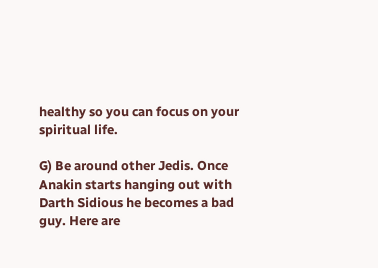healthy so you can focus on your spiritual life.

G) Be around other Jedis. Once Anakin starts hanging out with Darth Sidious he becomes a bad guy. Here are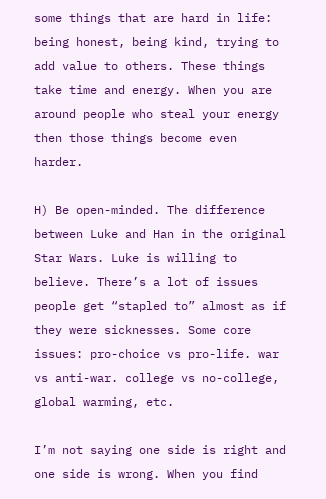some things that are hard in life: being honest, being kind, trying to add value to others. These things take time and energy. When you are around people who steal your energy then those things become even harder.

H) Be open-minded. The difference between Luke and Han in the original Star Wars. Luke is willing to believe. There’s a lot of issues people get “stapled to” almost as if they were sicknesses. Some core issues: pro-choice vs pro-life. war vs anti-war. college vs no-college, global warming, etc.

I’m not saying one side is right and one side is wrong. When you find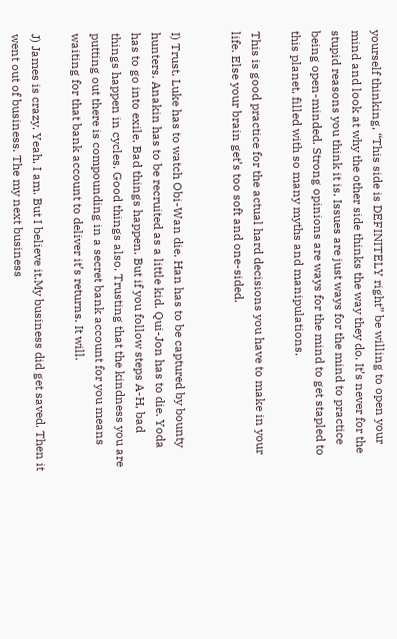yourself thinking, “This side is DEFINITELY right” be willing to open your mind and look at why the other side thinks the way they do. It’s never for the stupid reasons you think it is. Issues are just ways for the mind to practice being open-minded. Strong opinions are ways for the mind to get stapled to this planet, filled with so many myths and manipulations.

This is good practice for the actual hard decisions you have to make in your life. Else your brain get’s too soft and one-sided.


I) Trust. Luke has to watch Obi-Wan die. Han has to be captured by bounty hunters. Anakin has to be recruited as a little kid. Qui-Jon has to die. Yoda has to go into exile. Bad things happen. But if you follow steps A-H, bad things happen in cycles. Good things also. Trusting that the kindness you are putting out there is compounding in a secret bank account for you means waiting for that bank account to deliver it’s returns. It will.

J) James is crazy. Yeah, I am. But I believe it.My business did get saved. Then it went out of business. The my next business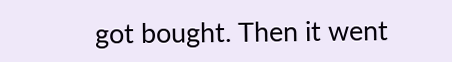got bought. Then it went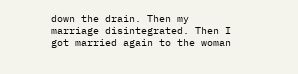down the drain. Then my marriage disintegrated. Then I got married again to the woman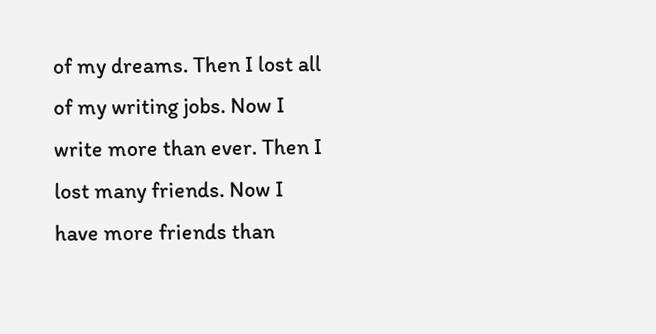of my dreams. Then I lost all of my writing jobs. Now I write more than ever. Then I lost many friends. Now I have more friends than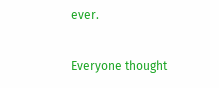ever.

Everyone thought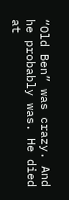“Old Ben” was crazy. And he probably was. He died at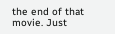the end of that movie. Just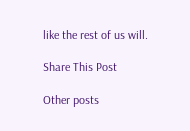like the rest of us will.

Share This Post

Other posts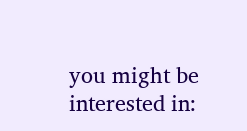you might be interested in: